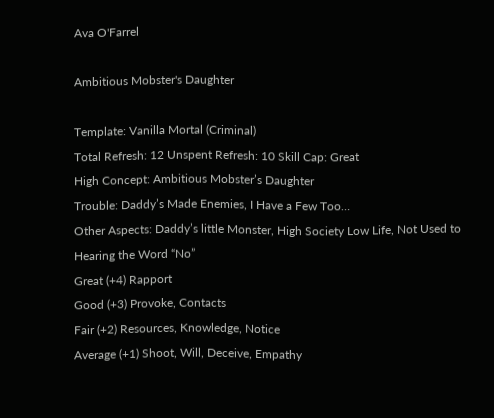Ava O'Farrel

Ambitious Mobster's Daughter

Template: Vanilla Mortal (Criminal)
Total Refresh: 12 Unspent Refresh: 10 Skill Cap: Great
High Concept: Ambitious Mobster’s Daughter
Trouble: Daddy’s Made Enemies, I Have a Few Too…
Other Aspects: Daddy’s little Monster, High Society Low Life, Not Used to Hearing the Word “No”
Great (+4) Rapport
Good (+3) Provoke, Contacts
Fair (+2) Resources, Knowledge, Notice
Average (+1) Shoot, Will, Deceive, Empathy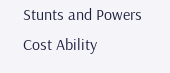Stunts and Powers
Cost Ability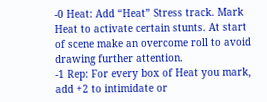-0 Heat: Add “Heat” Stress track. Mark Heat to activate certain stunts. At start of scene make an overcome roll to avoid drawing further attention.
-1 Rep: For every box of Heat you mark, add +2 to intimidate or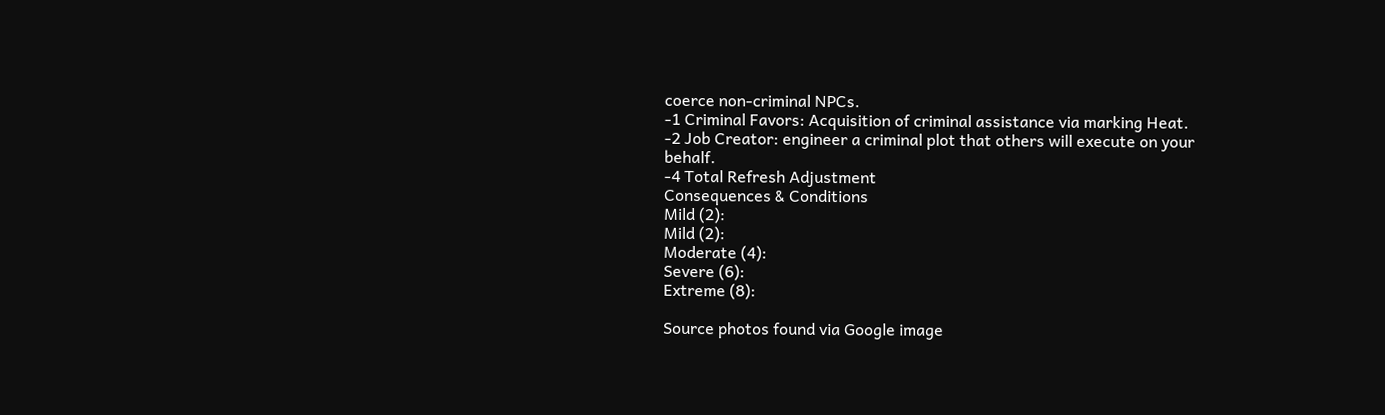coerce non-criminal NPCs.
-1 Criminal Favors: Acquisition of criminal assistance via marking Heat.
-2 Job Creator: engineer a criminal plot that others will execute on your behalf.
-4 Total Refresh Adjustment
Consequences & Conditions
Mild (2):
Mild (2):
Moderate (4):
Severe (6):
Extreme (8):

Source photos found via Google image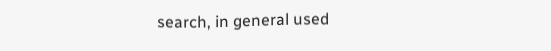search, in general used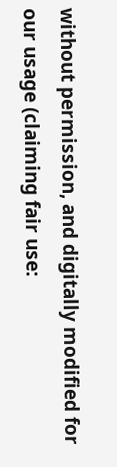without permission, and digitally modified for our usage (claiming fair use: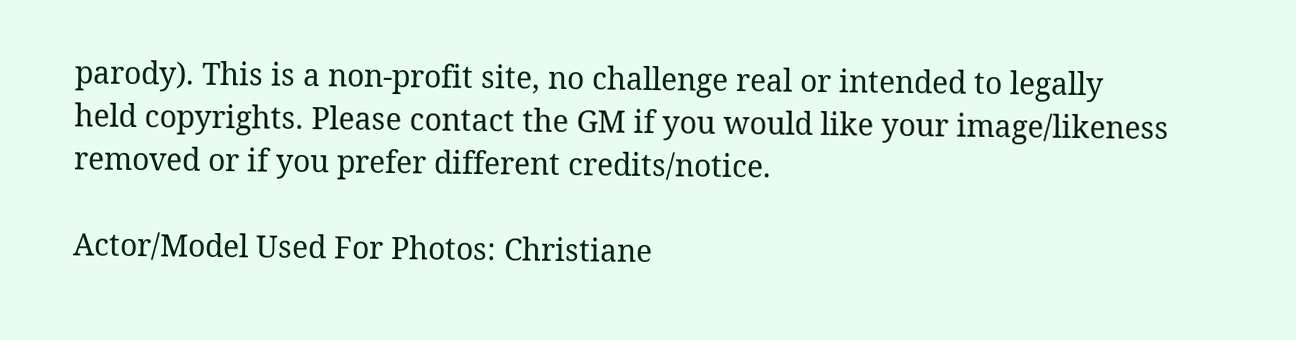parody). This is a non-profit site, no challenge real or intended to legally held copyrights. Please contact the GM if you would like your image/likeness removed or if you prefer different credits/notice.

Actor/Model Used For Photos: Christiane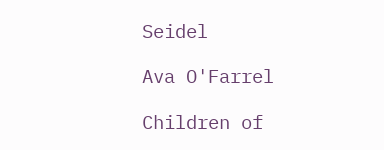Seidel

Ava O'Farrel

Children of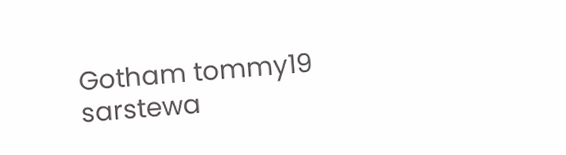Gotham tommy19 sarstewa